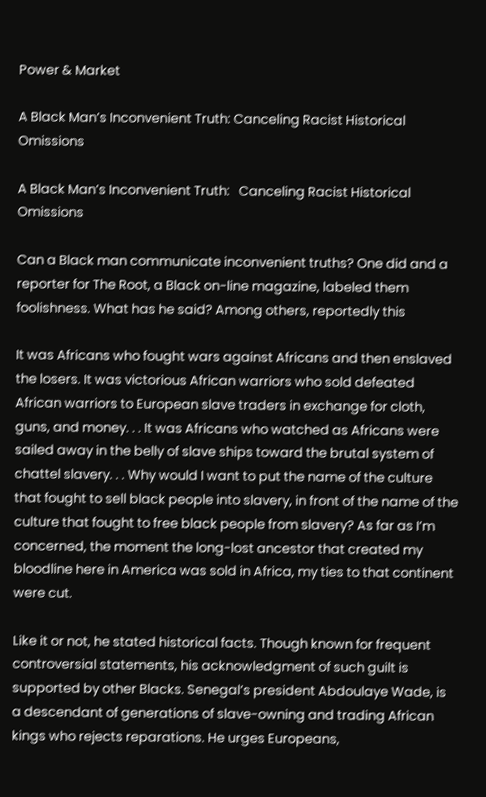Power & Market

A Black Man’s Inconvenient Truth: Canceling Racist Historical Omissions

A Black Man’s Inconvenient Truth:   Canceling Racist Historical Omissions

Can a Black man communicate inconvenient truths? One did and a reporter for The Root, a Black on-line magazine, labeled them foolishness. What has he said? Among others, reportedly this

It was Africans who fought wars against Africans and then enslaved the losers. It was victorious African warriors who sold defeated African warriors to European slave traders in exchange for cloth, guns, and money. . . It was Africans who watched as Africans were sailed away in the belly of slave ships toward the brutal system of chattel slavery. . . Why would I want to put the name of the culture that fought to sell black people into slavery, in front of the name of the culture that fought to free black people from slavery? As far as I’m concerned, the moment the long-lost ancestor that created my bloodline here in America was sold in Africa, my ties to that continent were cut.

Like it or not, he stated historical facts. Though known for frequent controversial statements, his acknowledgment of such guilt is supported by other Blacks. Senegal’s president Abdoulaye Wade, is a descendant of generations of slave-owning and trading African kings who rejects reparations. He urges Europeans,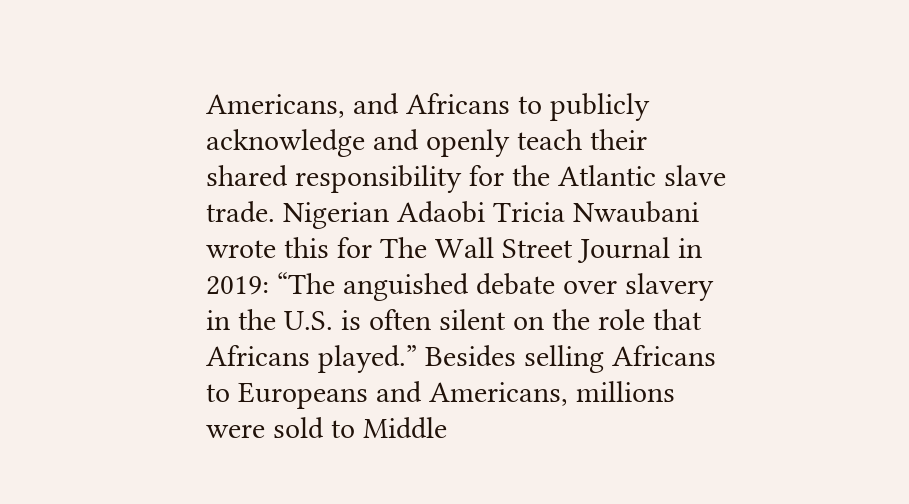Americans, and Africans to publicly acknowledge and openly teach their shared responsibility for the Atlantic slave trade. Nigerian Adaobi Tricia Nwaubani wrote this for The Wall Street Journal in 2019: “The anguished debate over slavery in the U.S. is often silent on the role that Africans played.” Besides selling Africans to Europeans and Americans, millions were sold to Middle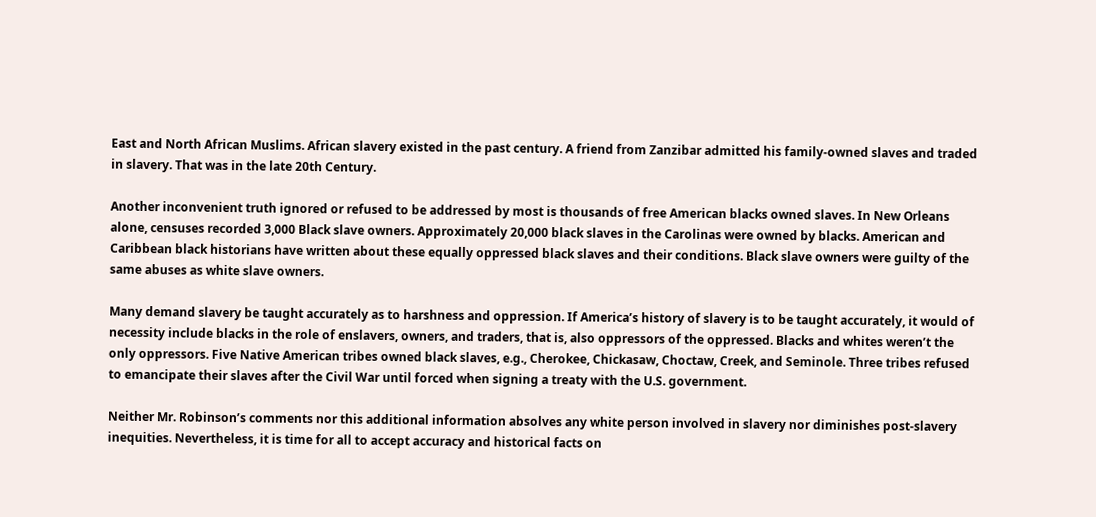East and North African Muslims. African slavery existed in the past century. A friend from Zanzibar admitted his family-owned slaves and traded in slavery. That was in the late 20th Century.

Another inconvenient truth ignored or refused to be addressed by most is thousands of free American blacks owned slaves. In New Orleans alone, censuses recorded 3,000 Black slave owners. Approximately 20,000 black slaves in the Carolinas were owned by blacks. American and Caribbean black historians have written about these equally oppressed black slaves and their conditions. Black slave owners were guilty of the same abuses as white slave owners.

Many demand slavery be taught accurately as to harshness and oppression. If America’s history of slavery is to be taught accurately, it would of necessity include blacks in the role of enslavers, owners, and traders, that is, also oppressors of the oppressed. Blacks and whites weren’t the only oppressors. Five Native American tribes owned black slaves, e.g., Cherokee, Chickasaw, Choctaw, Creek, and Seminole. Three tribes refused to emancipate their slaves after the Civil War until forced when signing a treaty with the U.S. government.

Neither Mr. Robinson’s comments nor this additional information absolves any white person involved in slavery nor diminishes post-slavery inequities. Nevertheless, it is time for all to accept accuracy and historical facts on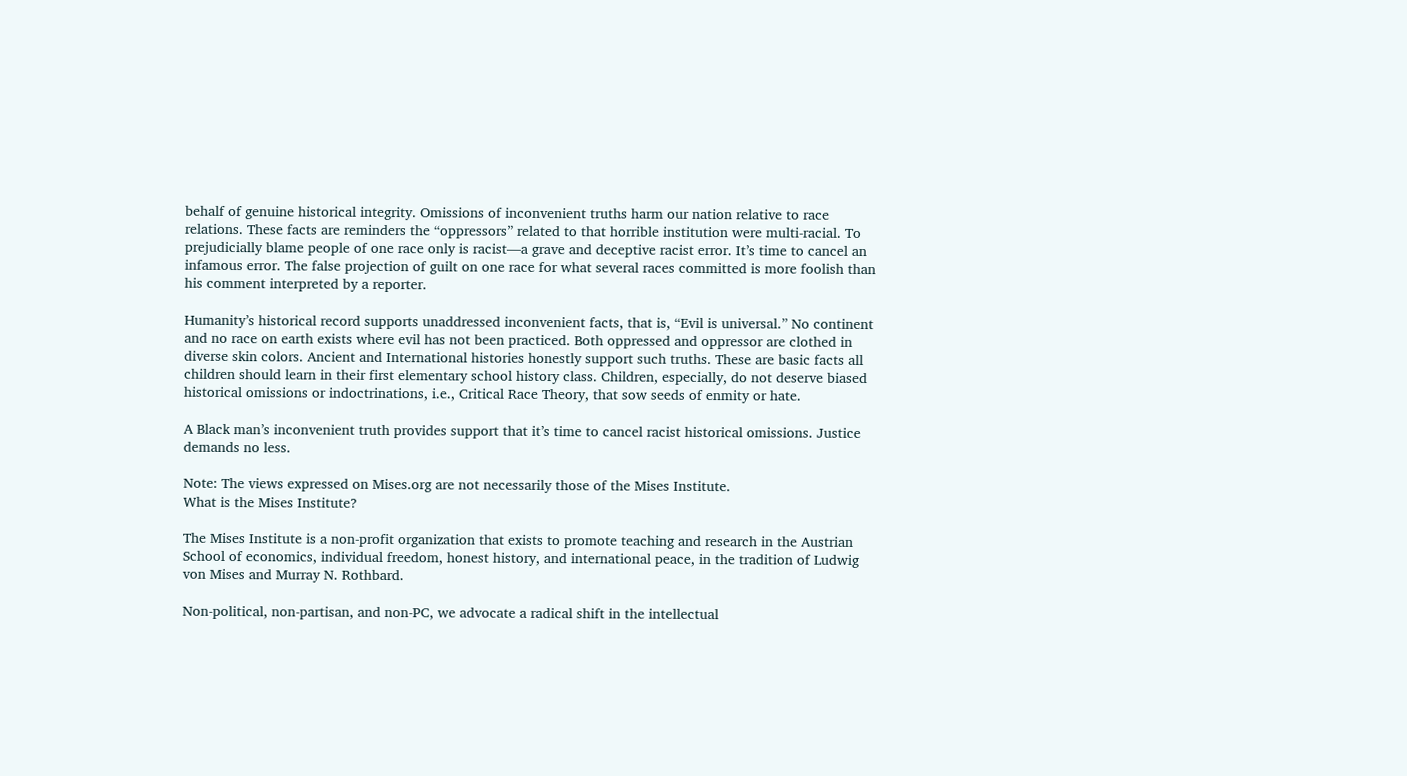behalf of genuine historical integrity. Omissions of inconvenient truths harm our nation relative to race relations. These facts are reminders the “oppressors” related to that horrible institution were multi-racial. To prejudicially blame people of one race only is racist—a grave and deceptive racist error. It’s time to cancel an infamous error. The false projection of guilt on one race for what several races committed is more foolish than his comment interpreted by a reporter.

Humanity’s historical record supports unaddressed inconvenient facts, that is, “Evil is universal.” No continent and no race on earth exists where evil has not been practiced. Both oppressed and oppressor are clothed in diverse skin colors. Ancient and International histories honestly support such truths. These are basic facts all children should learn in their first elementary school history class. Children, especially, do not deserve biased historical omissions or indoctrinations, i.e., Critical Race Theory, that sow seeds of enmity or hate.

A Black man’s inconvenient truth provides support that it’s time to cancel racist historical omissions. Justice demands no less.

Note: The views expressed on Mises.org are not necessarily those of the Mises Institute.
What is the Mises Institute?

The Mises Institute is a non-profit organization that exists to promote teaching and research in the Austrian School of economics, individual freedom, honest history, and international peace, in the tradition of Ludwig von Mises and Murray N. Rothbard.

Non-political, non-partisan, and non-PC, we advocate a radical shift in the intellectual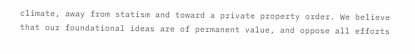climate, away from statism and toward a private property order. We believe that our foundational ideas are of permanent value, and oppose all efforts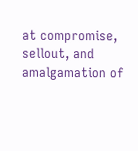at compromise, sellout, and amalgamation of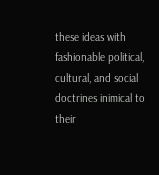these ideas with fashionable political, cultural, and social doctrines inimical to their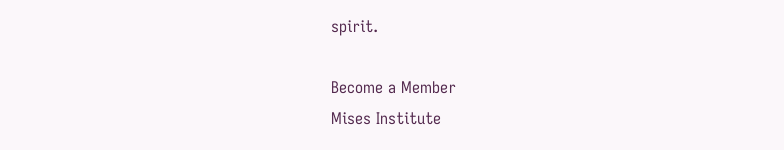spirit.

Become a Member
Mises Institute